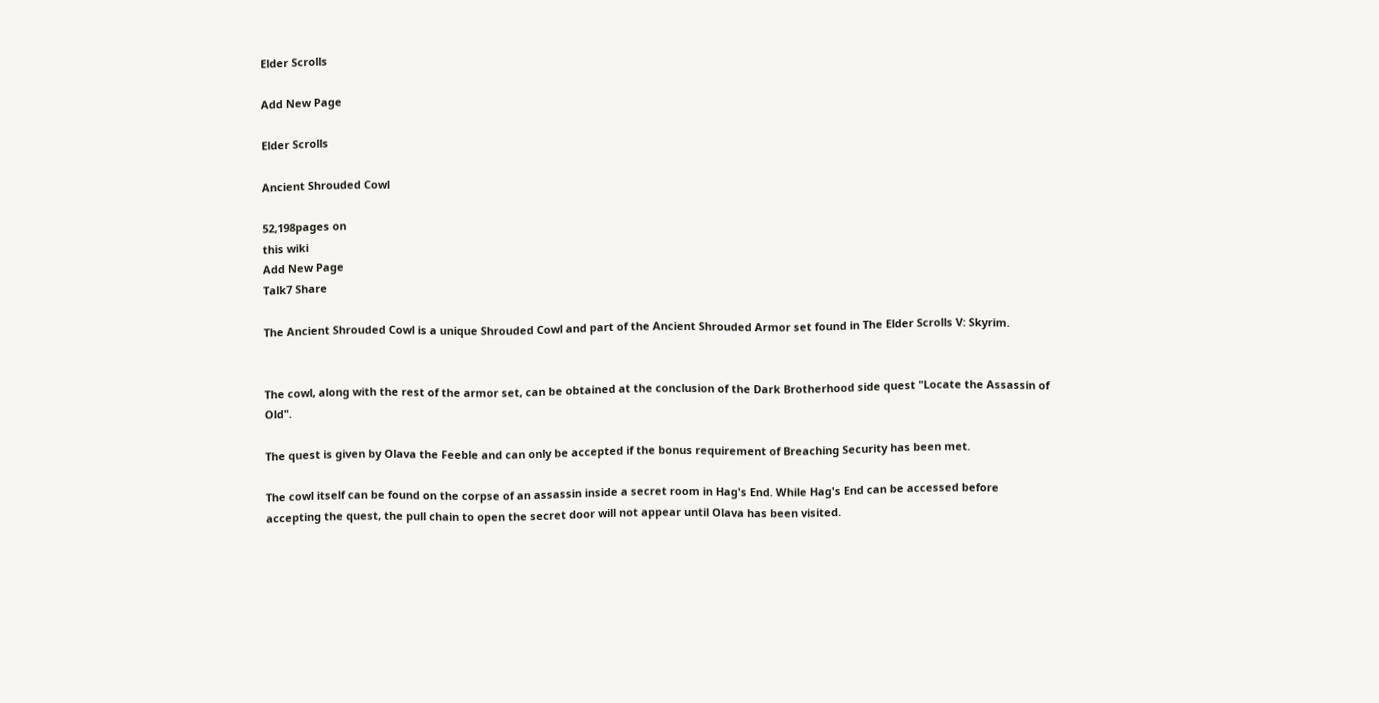Elder Scrolls

Add New Page

Elder Scrolls

Ancient Shrouded Cowl

52,198pages on
this wiki
Add New Page
Talk7 Share

The Ancient Shrouded Cowl is a unique Shrouded Cowl and part of the Ancient Shrouded Armor set found in The Elder Scrolls V: Skyrim.


The cowl, along with the rest of the armor set, can be obtained at the conclusion of the Dark Brotherhood side quest "Locate the Assassin of Old".

The quest is given by Olava the Feeble and can only be accepted if the bonus requirement of Breaching Security has been met.

The cowl itself can be found on the corpse of an assassin inside a secret room in Hag's End. While Hag's End can be accessed before accepting the quest, the pull chain to open the secret door will not appear until Olava has been visited.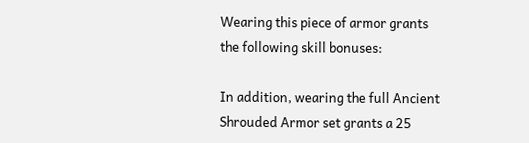Wearing this piece of armor grants the following skill bonuses:

In addition, wearing the full Ancient Shrouded Armor set grants a 25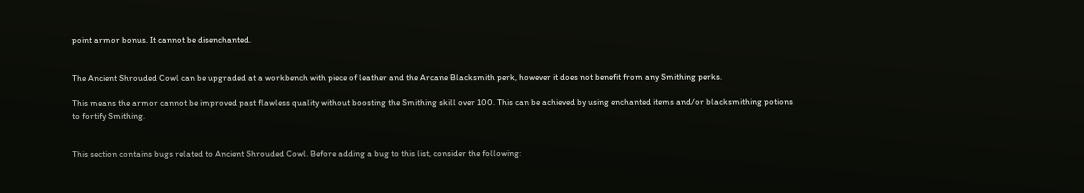point armor bonus. It cannot be disenchanted.


The Ancient Shrouded Cowl can be upgraded at a workbench with piece of leather and the Arcane Blacksmith perk, however it does not benefit from any Smithing perks.

This means the armor cannot be improved past flawless quality without boosting the Smithing skill over 100. This can be achieved by using enchanted items and/or blacksmithing potions to fortify Smithing.


This section contains bugs related to Ancient Shrouded Cowl. Before adding a bug to this list, consider the following: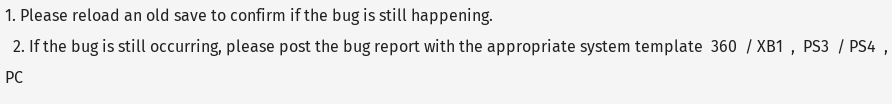1. Please reload an old save to confirm if the bug is still happening.
  2. If the bug is still occurring, please post the bug report with the appropriate system template  360  / XB1  ,  PS3  / PS4  ,  PC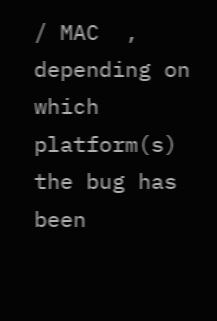/ MAC  , depending on which platform(s) the bug has been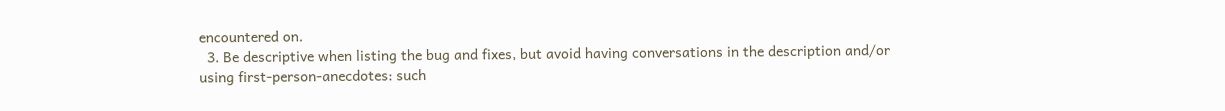encountered on.
  3. Be descriptive when listing the bug and fixes, but avoid having conversations in the description and/or using first-person-anecdotes: such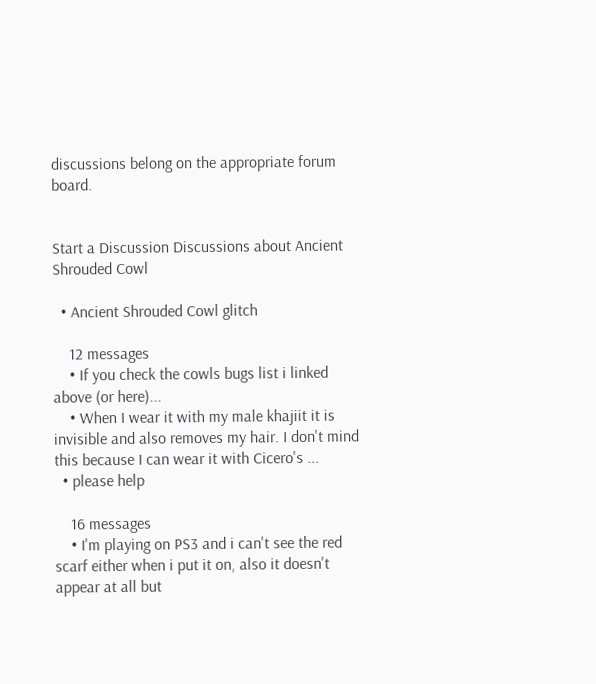discussions belong on the appropriate forum board.


Start a Discussion Discussions about Ancient Shrouded Cowl

  • Ancient Shrouded Cowl glitch

    12 messages
    • If you check the cowls bugs list i linked above (or here)...
    • When I wear it with my male khajiit it is invisible and also removes my hair. I don't mind this because I can wear it with Cicero's ...
  • please help

    16 messages
    • I'm playing on PS3 and i can't see the red scarf either when i put it on, also it doesn't appear at all but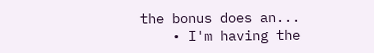the bonus does an...
    • I'm having the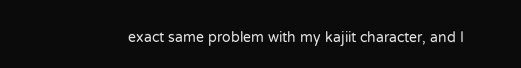exact same problem with my kajiit character, and I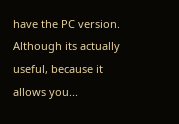have the PC version. Although its actually useful, because it allows you...